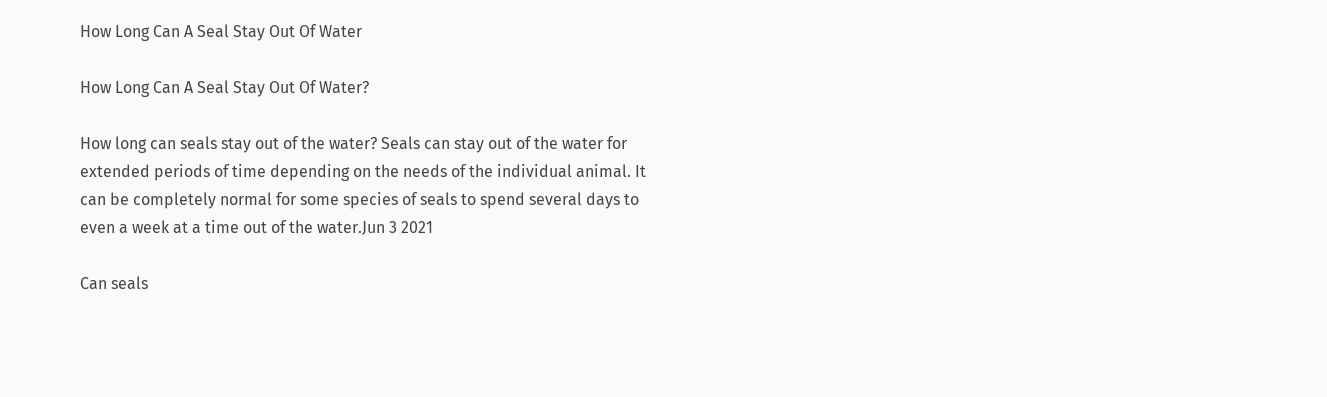How Long Can A Seal Stay Out Of Water

How Long Can A Seal Stay Out Of Water?

How long can seals stay out of the water? Seals can stay out of the water for extended periods of time depending on the needs of the individual animal. It can be completely normal for some species of seals to spend several days to even a week at a time out of the water.Jun 3 2021

Can seals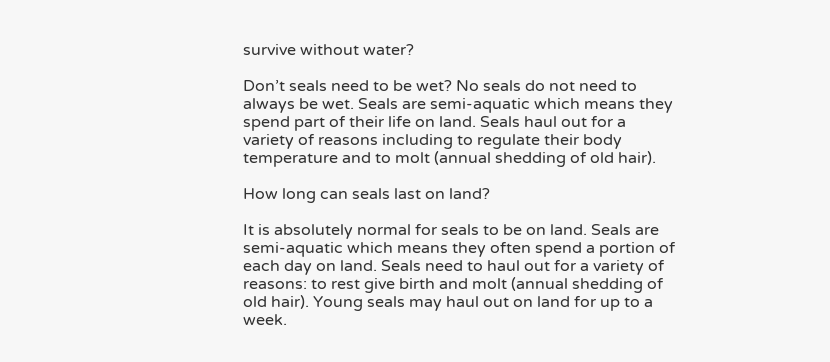survive without water?

Don’t seals need to be wet? No seals do not need to always be wet. Seals are semi-aquatic which means they spend part of their life on land. Seals haul out for a variety of reasons including to regulate their body temperature and to molt (annual shedding of old hair).

How long can seals last on land?

It is absolutely normal for seals to be on land. Seals are semi-aquatic which means they often spend a portion of each day on land. Seals need to haul out for a variety of reasons: to rest give birth and molt (annual shedding of old hair). Young seals may haul out on land for up to a week.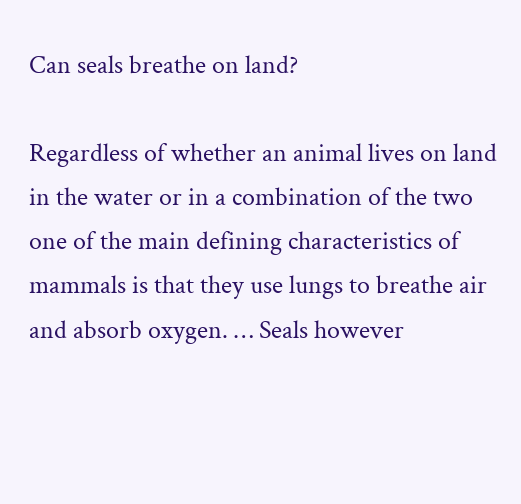Can seals breathe on land?

Regardless of whether an animal lives on land in the water or in a combination of the two one of the main defining characteristics of mammals is that they use lungs to breathe air and absorb oxygen. … Seals however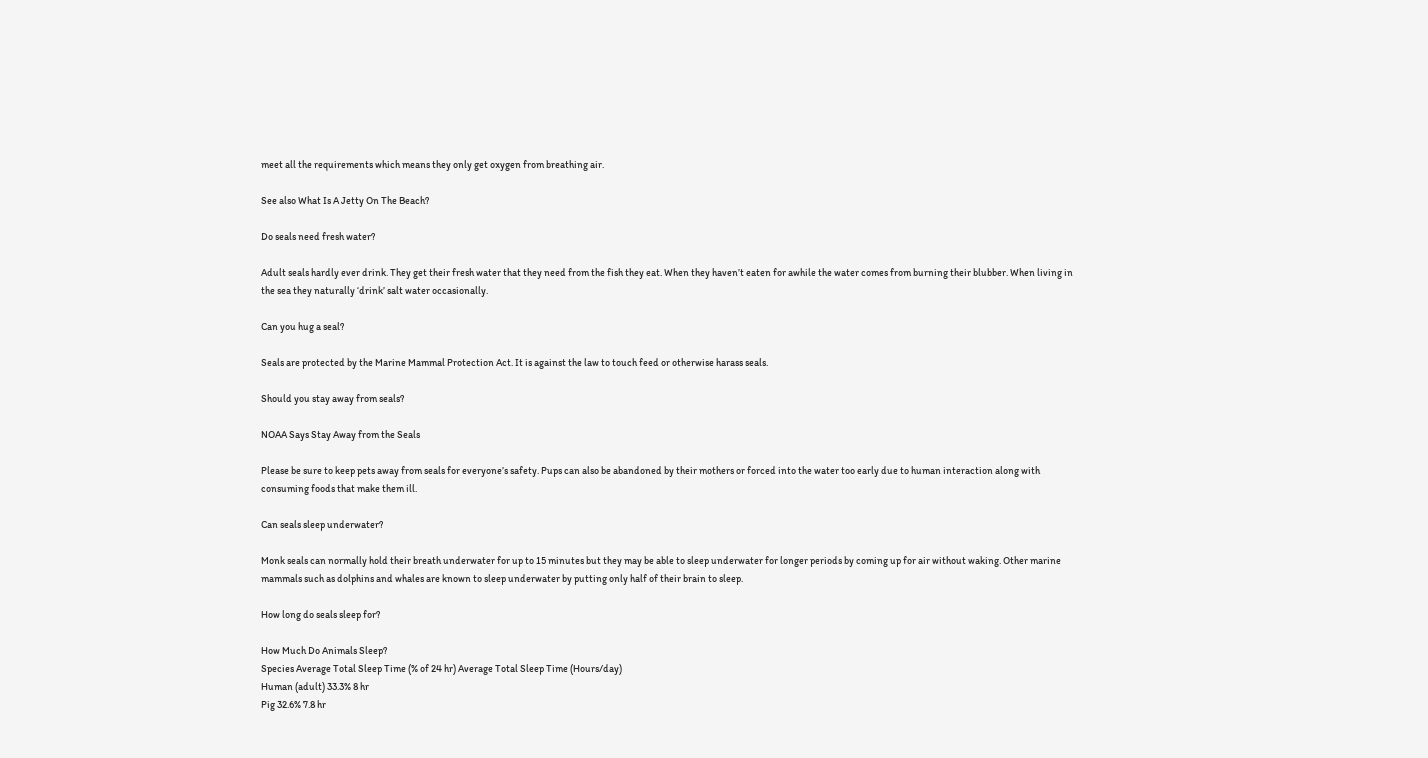meet all the requirements which means they only get oxygen from breathing air.

See also What Is A Jetty On The Beach?

Do seals need fresh water?

Adult seals hardly ever drink. They get their fresh water that they need from the fish they eat. When they haven’t eaten for awhile the water comes from burning their blubber. When living in the sea they naturally ‘drink’ salt water occasionally.

Can you hug a seal?

Seals are protected by the Marine Mammal Protection Act. It is against the law to touch feed or otherwise harass seals.

Should you stay away from seals?

NOAA Says Stay Away from the Seals

Please be sure to keep pets away from seals for everyone’s safety. Pups can also be abandoned by their mothers or forced into the water too early due to human interaction along with consuming foods that make them ill.

Can seals sleep underwater?

Monk seals can normally hold their breath underwater for up to 15 minutes but they may be able to sleep underwater for longer periods by coming up for air without waking. Other marine mammals such as dolphins and whales are known to sleep underwater by putting only half of their brain to sleep.

How long do seals sleep for?

How Much Do Animals Sleep?
Species Average Total Sleep Time (% of 24 hr) Average Total Sleep Time (Hours/day)
Human (adult) 33.3% 8 hr
Pig 32.6% 7.8 hr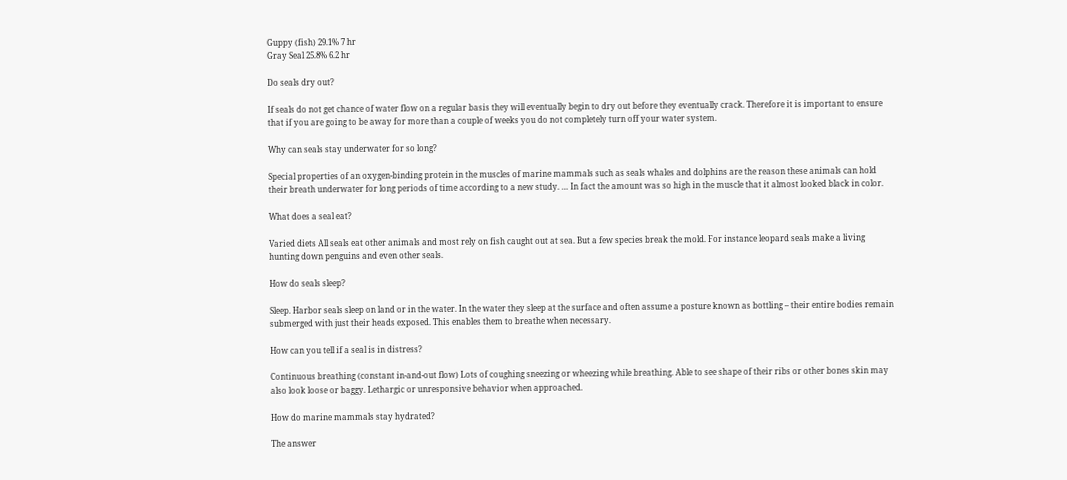Guppy (fish) 29.1% 7 hr
Gray Seal 25.8% 6.2 hr

Do seals dry out?

If seals do not get chance of water flow on a regular basis they will eventually begin to dry out before they eventually crack. Therefore it is important to ensure that if you are going to be away for more than a couple of weeks you do not completely turn off your water system.

Why can seals stay underwater for so long?

Special properties of an oxygen-binding protein in the muscles of marine mammals such as seals whales and dolphins are the reason these animals can hold their breath underwater for long periods of time according to a new study. … In fact the amount was so high in the muscle that it almost looked black in color.

What does a seal eat?

Varied diets All seals eat other animals and most rely on fish caught out at sea. But a few species break the mold. For instance leopard seals make a living hunting down penguins and even other seals.

How do seals sleep?

Sleep. Harbor seals sleep on land or in the water. In the water they sleep at the surface and often assume a posture known as bottling – their entire bodies remain submerged with just their heads exposed. This enables them to breathe when necessary.

How can you tell if a seal is in distress?

Continuous breathing (constant in-and-out flow) Lots of coughing sneezing or wheezing while breathing. Able to see shape of their ribs or other bones skin may also look loose or baggy. Lethargic or unresponsive behavior when approached.

How do marine mammals stay hydrated?

The answer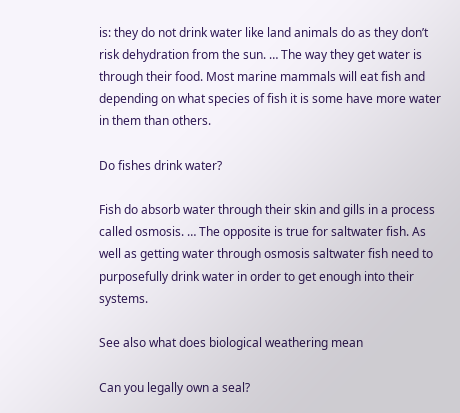is: they do not drink water like land animals do as they don’t risk dehydration from the sun. … The way they get water is through their food. Most marine mammals will eat fish and depending on what species of fish it is some have more water in them than others.

Do fishes drink water?

Fish do absorb water through their skin and gills in a process called osmosis. … The opposite is true for saltwater fish. As well as getting water through osmosis saltwater fish need to purposefully drink water in order to get enough into their systems.

See also what does biological weathering mean

Can you legally own a seal?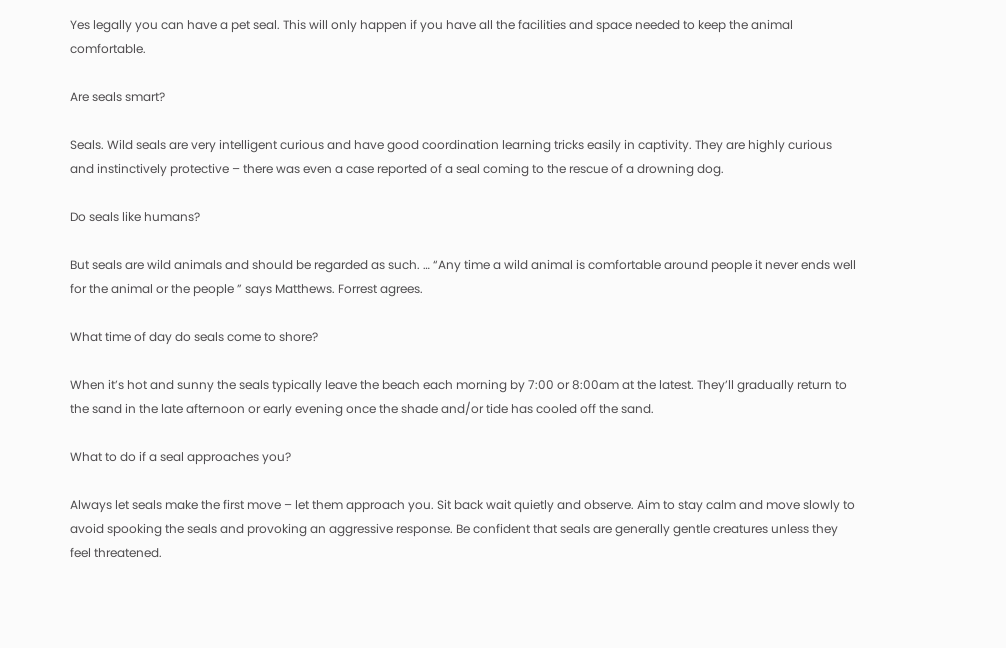Yes legally you can have a pet seal. This will only happen if you have all the facilities and space needed to keep the animal comfortable.

Are seals smart?

Seals. Wild seals are very intelligent curious and have good coordination learning tricks easily in captivity. They are highly curious and instinctively protective – there was even a case reported of a seal coming to the rescue of a drowning dog.

Do seals like humans?

But seals are wild animals and should be regarded as such. … “Any time a wild animal is comfortable around people it never ends well for the animal or the people ” says Matthews. Forrest agrees.

What time of day do seals come to shore?

When it’s hot and sunny the seals typically leave the beach each morning by 7:00 or 8:00am at the latest. They’ll gradually return to the sand in the late afternoon or early evening once the shade and/or tide has cooled off the sand.

What to do if a seal approaches you?

Always let seals make the first move – let them approach you. Sit back wait quietly and observe. Aim to stay calm and move slowly to avoid spooking the seals and provoking an aggressive response. Be confident that seals are generally gentle creatures unless they feel threatened.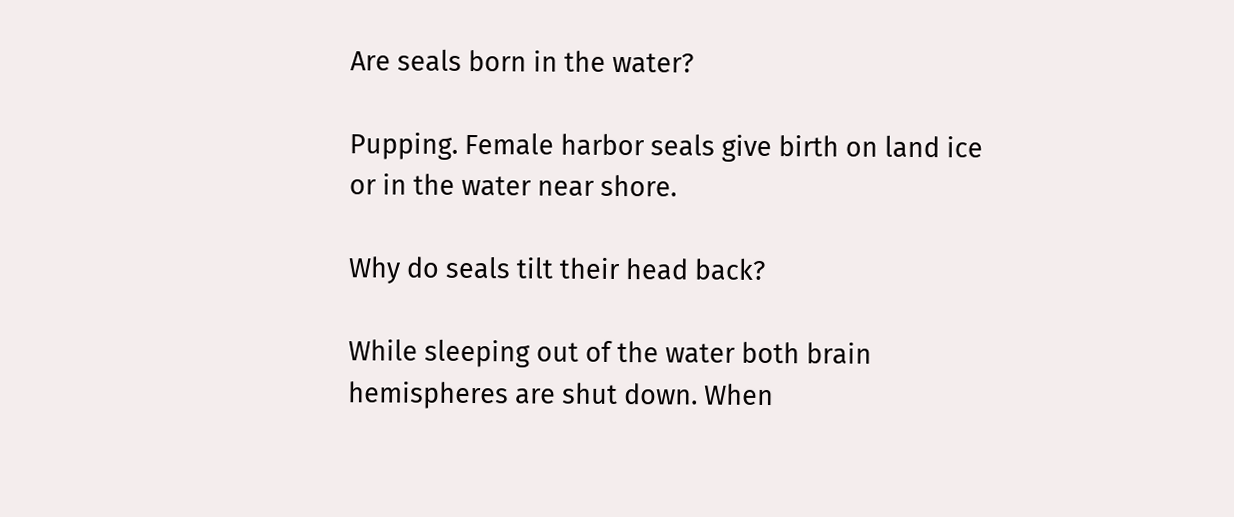Are seals born in the water?

Pupping. Female harbor seals give birth on land ice or in the water near shore.

Why do seals tilt their head back?

While sleeping out of the water both brain hemispheres are shut down. When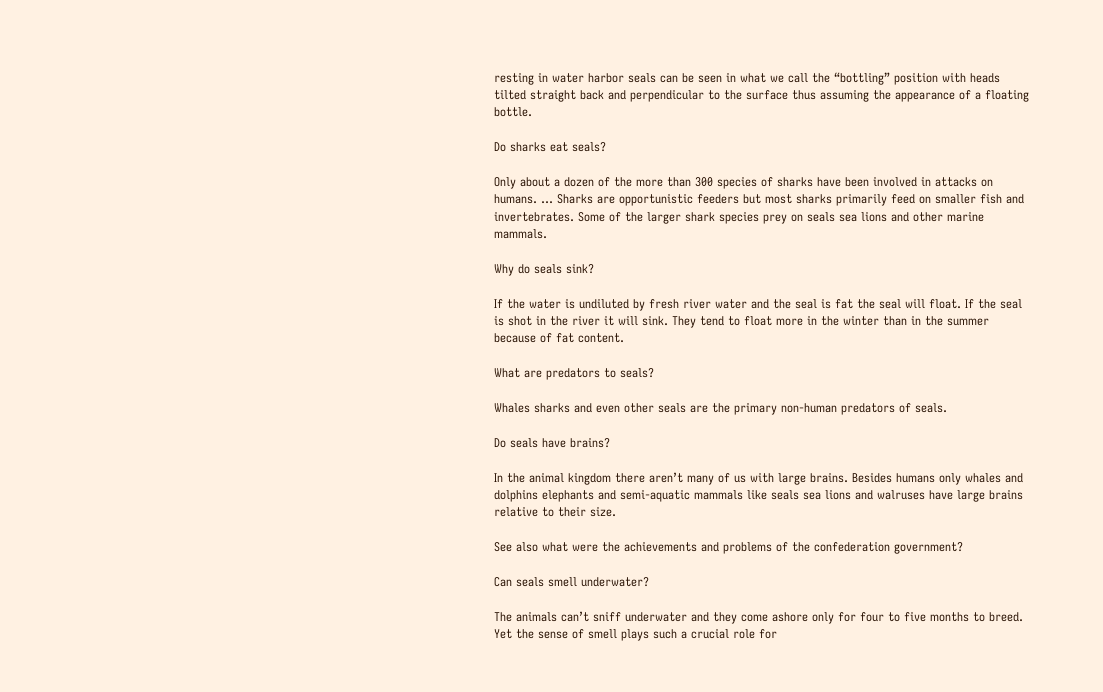resting in water harbor seals can be seen in what we call the “bottling” position with heads tilted straight back and perpendicular to the surface thus assuming the appearance of a floating bottle.

Do sharks eat seals?

Only about a dozen of the more than 300 species of sharks have been involved in attacks on humans. … Sharks are opportunistic feeders but most sharks primarily feed on smaller fish and invertebrates. Some of the larger shark species prey on seals sea lions and other marine mammals.

Why do seals sink?

If the water is undiluted by fresh river water and the seal is fat the seal will float. If the seal is shot in the river it will sink. They tend to float more in the winter than in the summer because of fat content.

What are predators to seals?

Whales sharks and even other seals are the primary non-human predators of seals.

Do seals have brains?

In the animal kingdom there aren’t many of us with large brains. Besides humans only whales and dolphins elephants and semi-aquatic mammals like seals sea lions and walruses have large brains relative to their size.

See also what were the achievements and problems of the confederation government?

Can seals smell underwater?

The animals can’t sniff underwater and they come ashore only for four to five months to breed. Yet the sense of smell plays such a crucial role for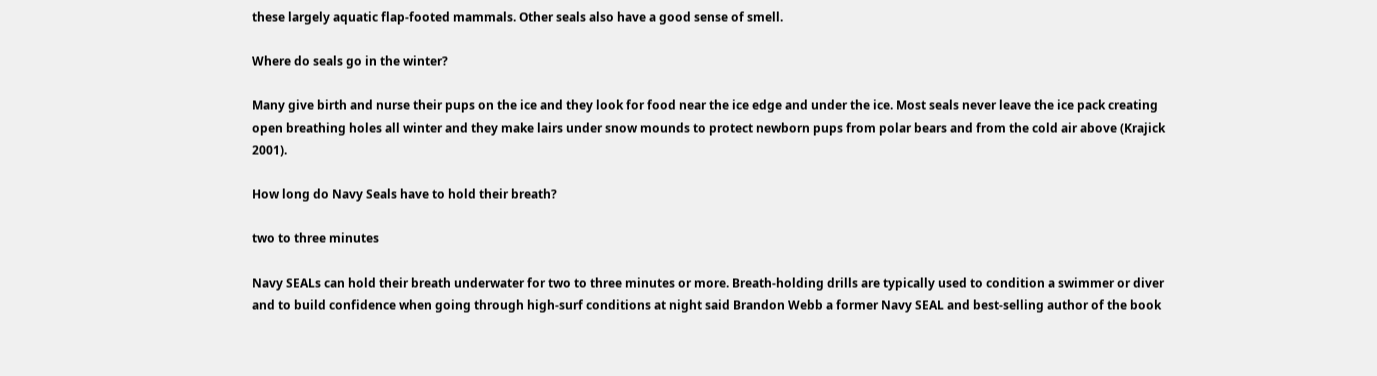these largely aquatic flap-footed mammals. Other seals also have a good sense of smell.

Where do seals go in the winter?

Many give birth and nurse their pups on the ice and they look for food near the ice edge and under the ice. Most seals never leave the ice pack creating open breathing holes all winter and they make lairs under snow mounds to protect newborn pups from polar bears and from the cold air above (Krajick 2001).

How long do Navy Seals have to hold their breath?

two to three minutes

Navy SEALs can hold their breath underwater for two to three minutes or more. Breath-holding drills are typically used to condition a swimmer or diver and to build confidence when going through high-surf conditions at night said Brandon Webb a former Navy SEAL and best-selling author of the book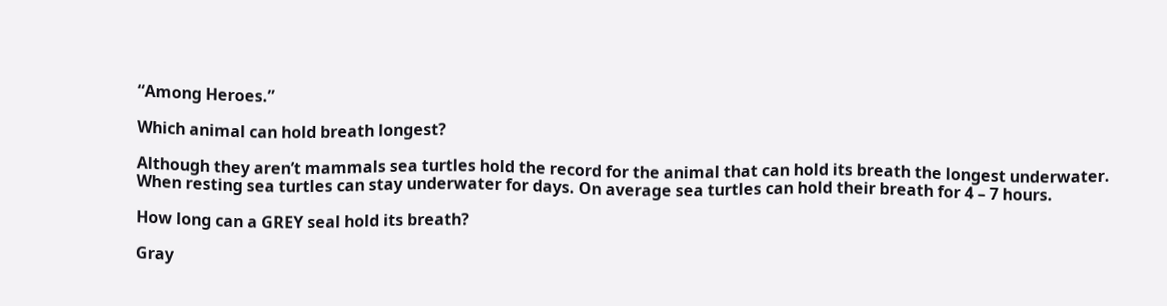“Among Heroes.”

Which animal can hold breath longest?

Although they aren’t mammals sea turtles hold the record for the animal that can hold its breath the longest underwater. When resting sea turtles can stay underwater for days. On average sea turtles can hold their breath for 4 – 7 hours.

How long can a GREY seal hold its breath?

Gray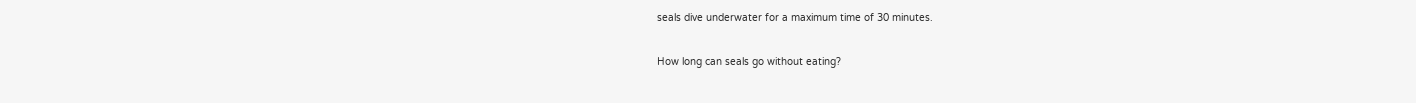seals dive underwater for a maximum time of 30 minutes.

How long can seals go without eating?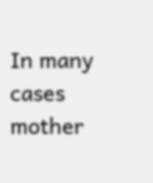In many cases mother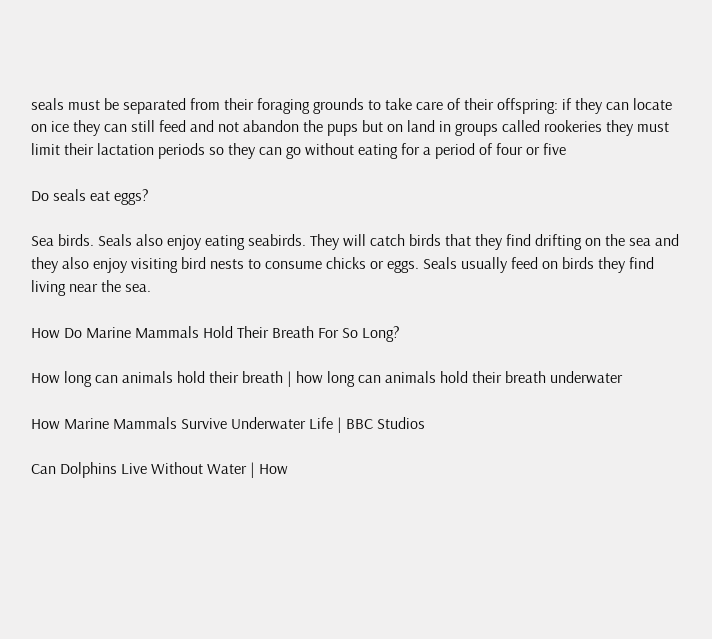seals must be separated from their foraging grounds to take care of their offspring: if they can locate on ice they can still feed and not abandon the pups but on land in groups called rookeries they must limit their lactation periods so they can go without eating for a period of four or five

Do seals eat eggs?

Sea birds. Seals also enjoy eating seabirds. They will catch birds that they find drifting on the sea and they also enjoy visiting bird nests to consume chicks or eggs. Seals usually feed on birds they find living near the sea.

How Do Marine Mammals Hold Their Breath For So Long?

How long can animals hold their breath | how long can animals hold their breath underwater

How Marine Mammals Survive Underwater Life | BBC Studios

Can Dolphins Live Without Water | How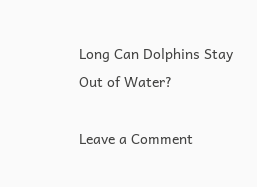Long Can Dolphins Stay Out of Water?

Leave a Comment